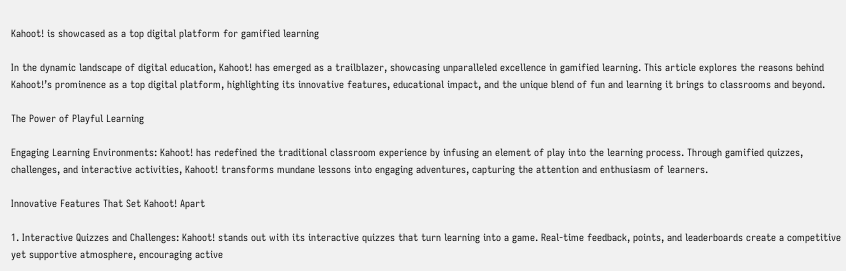Kahoot! is showcased as a top digital platform for gamified learning

In the dynamic landscape of digital education, Kahoot! has emerged as a trailblazer, showcasing unparalleled excellence in gamified learning. This article explores the reasons behind Kahoot!’s prominence as a top digital platform, highlighting its innovative features, educational impact, and the unique blend of fun and learning it brings to classrooms and beyond.

The Power of Playful Learning

Engaging Learning Environments: Kahoot! has redefined the traditional classroom experience by infusing an element of play into the learning process. Through gamified quizzes, challenges, and interactive activities, Kahoot! transforms mundane lessons into engaging adventures, capturing the attention and enthusiasm of learners.

Innovative Features That Set Kahoot! Apart

1. Interactive Quizzes and Challenges: Kahoot! stands out with its interactive quizzes that turn learning into a game. Real-time feedback, points, and leaderboards create a competitive yet supportive atmosphere, encouraging active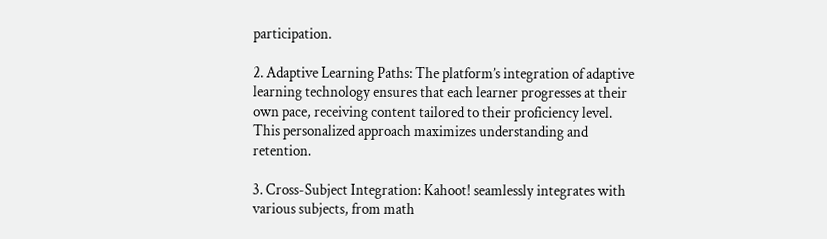participation.

2. Adaptive Learning Paths: The platform’s integration of adaptive learning technology ensures that each learner progresses at their own pace, receiving content tailored to their proficiency level. This personalized approach maximizes understanding and retention.

3. Cross-Subject Integration: Kahoot! seamlessly integrates with various subjects, from math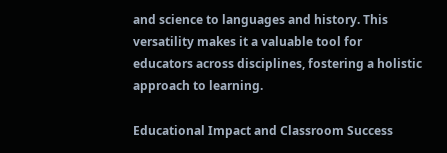and science to languages and history. This versatility makes it a valuable tool for educators across disciplines, fostering a holistic approach to learning.

Educational Impact and Classroom Success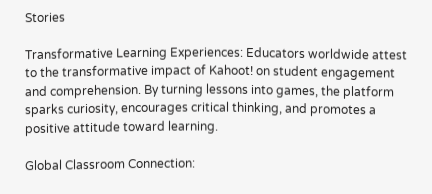Stories

Transformative Learning Experiences: Educators worldwide attest to the transformative impact of Kahoot! on student engagement and comprehension. By turning lessons into games, the platform sparks curiosity, encourages critical thinking, and promotes a positive attitude toward learning.

Global Classroom Connection: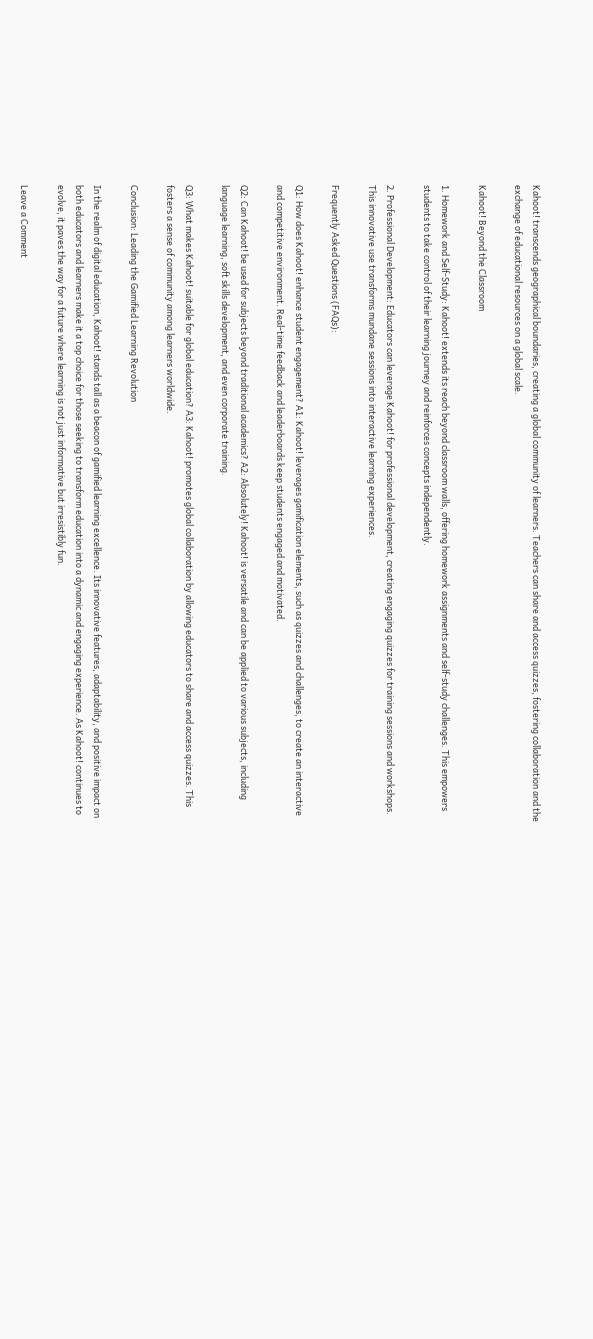Kahoot! transcends geographical boundaries, creating a global community of learners. Teachers can share and access quizzes, fostering collaboration and the exchange of educational resources on a global scale.

Kahoot! Beyond the Classroom

1. Homework and Self-Study: Kahoot! extends its reach beyond classroom walls, offering homework assignments and self-study challenges. This empowers students to take control of their learning journey and reinforces concepts independently.

2. Professional Development: Educators can leverage Kahoot! for professional development, creating engaging quizzes for training sessions and workshops. This innovative use transforms mundane sessions into interactive learning experiences.

Frequently Asked Questions (FAQs):

Q1: How does Kahoot! enhance student engagement? A1: Kahoot! leverages gamification elements, such as quizzes and challenges, to create an interactive and competitive environment. Real-time feedback and leaderboards keep students engaged and motivated.

Q2: Can Kahoot! be used for subjects beyond traditional academics? A2: Absolutely! Kahoot! is versatile and can be applied to various subjects, including language learning, soft skills development, and even corporate training.

Q3: What makes Kahoot! suitable for global education? A3: Kahoot! promotes global collaboration by allowing educators to share and access quizzes. This fosters a sense of community among learners worldwide.

Conclusion: Leading the Gamified Learning Revolution

In the realm of digital education, Kahoot! stands tall as a beacon of gamified learning excellence. Its innovative features, adaptability, and positive impact on both educators and learners make it a top choice for those seeking to transform education into a dynamic and engaging experience. As Kahoot! continues to evolve, it paves the way for a future where learning is not just informative but irresistibly fun.

Leave a Comment